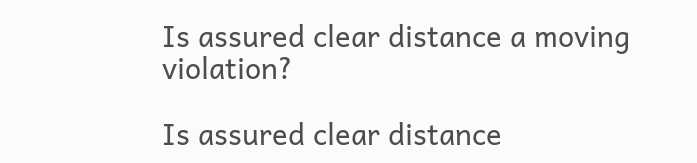Is assured clear distance a moving violation?

Is assured clear distance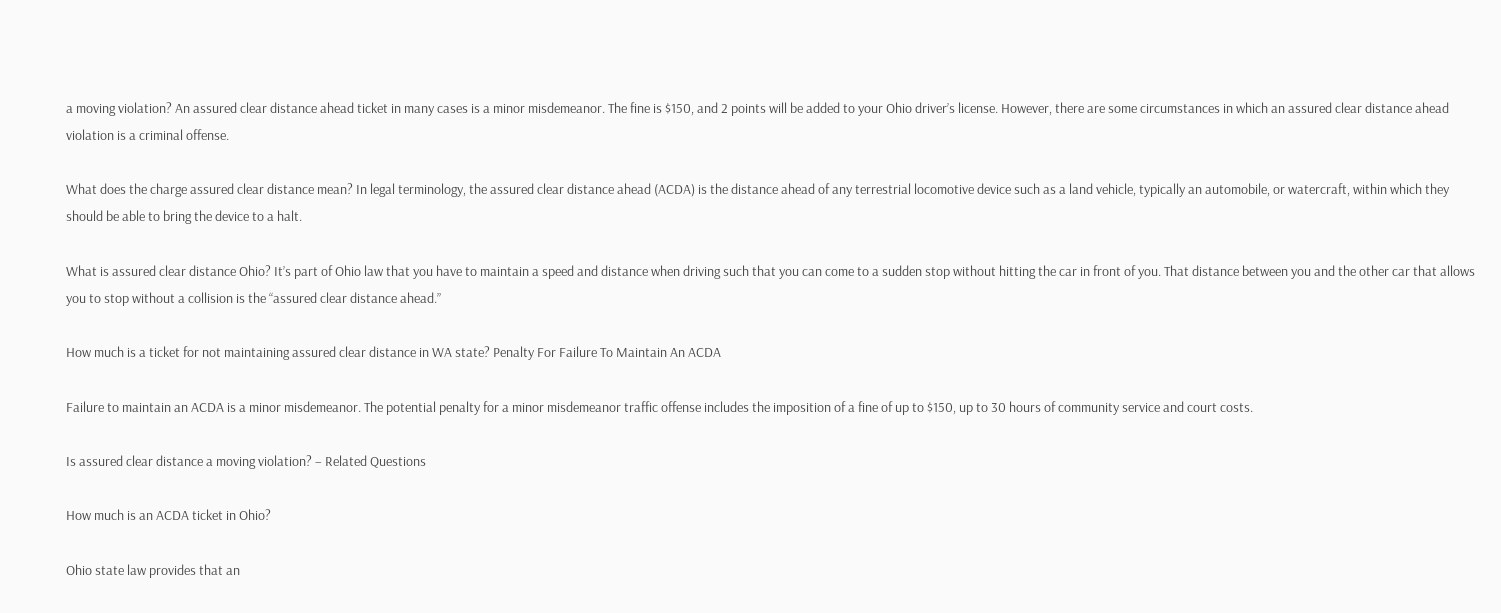a moving violation? An assured clear distance ahead ticket in many cases is a minor misdemeanor. The fine is $150, and 2 points will be added to your Ohio driver’s license. However, there are some circumstances in which an assured clear distance ahead violation is a criminal offense.

What does the charge assured clear distance mean? In legal terminology, the assured clear distance ahead (ACDA) is the distance ahead of any terrestrial locomotive device such as a land vehicle, typically an automobile, or watercraft, within which they should be able to bring the device to a halt.

What is assured clear distance Ohio? It’s part of Ohio law that you have to maintain a speed and distance when driving such that you can come to a sudden stop without hitting the car in front of you. That distance between you and the other car that allows you to stop without a collision is the “assured clear distance ahead.”

How much is a ticket for not maintaining assured clear distance in WA state? Penalty For Failure To Maintain An ACDA

Failure to maintain an ACDA is a minor misdemeanor. The potential penalty for a minor misdemeanor traffic offense includes the imposition of a fine of up to $150, up to 30 hours of community service and court costs.

Is assured clear distance a moving violation? – Related Questions

How much is an ACDA ticket in Ohio?

Ohio state law provides that an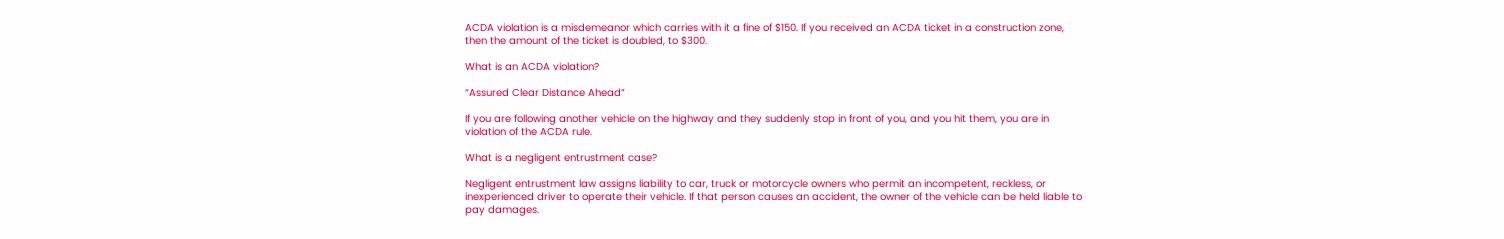ACDA violation is a misdemeanor which carries with it a fine of $150. If you received an ACDA ticket in a construction zone, then the amount of the ticket is doubled, to $300.

What is an ACDA violation?

“Assured Clear Distance Ahead”

If you are following another vehicle on the highway and they suddenly stop in front of you, and you hit them, you are in violation of the ACDA rule.

What is a negligent entrustment case?

Negligent entrustment law assigns liability to car, truck or motorcycle owners who permit an incompetent, reckless, or inexperienced driver to operate their vehicle. If that person causes an accident, the owner of the vehicle can be held liable to pay damages.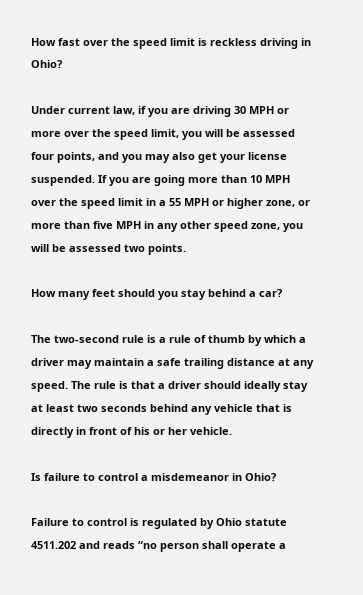How fast over the speed limit is reckless driving in Ohio?

Under current law, if you are driving 30 MPH or more over the speed limit, you will be assessed four points, and you may also get your license suspended. If you are going more than 10 MPH over the speed limit in a 55 MPH or higher zone, or more than five MPH in any other speed zone, you will be assessed two points.

How many feet should you stay behind a car?

The two-second rule is a rule of thumb by which a driver may maintain a safe trailing distance at any speed. The rule is that a driver should ideally stay at least two seconds behind any vehicle that is directly in front of his or her vehicle.

Is failure to control a misdemeanor in Ohio?

Failure to control is regulated by Ohio statute 4511.202 and reads “no person shall operate a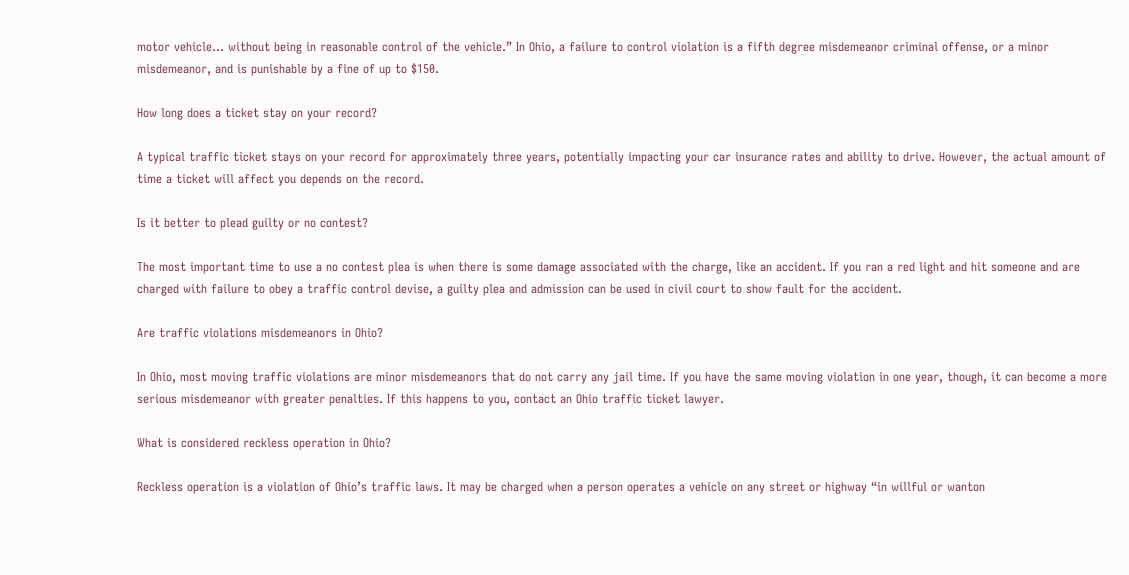motor vehicle… without being in reasonable control of the vehicle.” In Ohio, a failure to control violation is a fifth degree misdemeanor criminal offense, or a minor misdemeanor, and is punishable by a fine of up to $150.

How long does a ticket stay on your record?

A typical traffic ticket stays on your record for approximately three years, potentially impacting your car insurance rates and ability to drive. However, the actual amount of time a ticket will affect you depends on the record.

Is it better to plead guilty or no contest?

The most important time to use a no contest plea is when there is some damage associated with the charge, like an accident. If you ran a red light and hit someone and are charged with failure to obey a traffic control devise, a guilty plea and admission can be used in civil court to show fault for the accident.

Are traffic violations misdemeanors in Ohio?

In Ohio, most moving traffic violations are minor misdemeanors that do not carry any jail time. If you have the same moving violation in one year, though, it can become a more serious misdemeanor with greater penalties. If this happens to you, contact an Ohio traffic ticket lawyer.

What is considered reckless operation in Ohio?

Reckless operation is a violation of Ohio’s traffic laws. It may be charged when a person operates a vehicle on any street or highway “in willful or wanton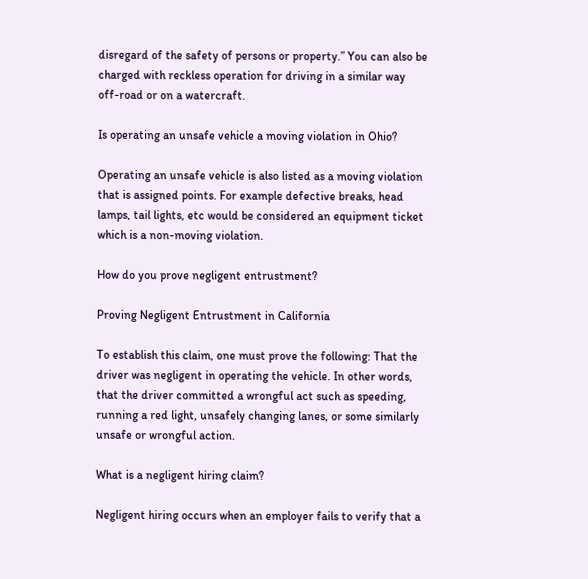disregard of the safety of persons or property.” You can also be charged with reckless operation for driving in a similar way off-road or on a watercraft.

Is operating an unsafe vehicle a moving violation in Ohio?

Operating an unsafe vehicle is also listed as a moving violation that is assigned points. For example defective breaks, head lamps, tail lights, etc would be considered an equipment ticket which is a non-moving violation.

How do you prove negligent entrustment?

Proving Negligent Entrustment in California

To establish this claim, one must prove the following: That the driver was negligent in operating the vehicle. In other words, that the driver committed a wrongful act such as speeding, running a red light, unsafely changing lanes, or some similarly unsafe or wrongful action.

What is a negligent hiring claim?

Negligent hiring occurs when an employer fails to verify that a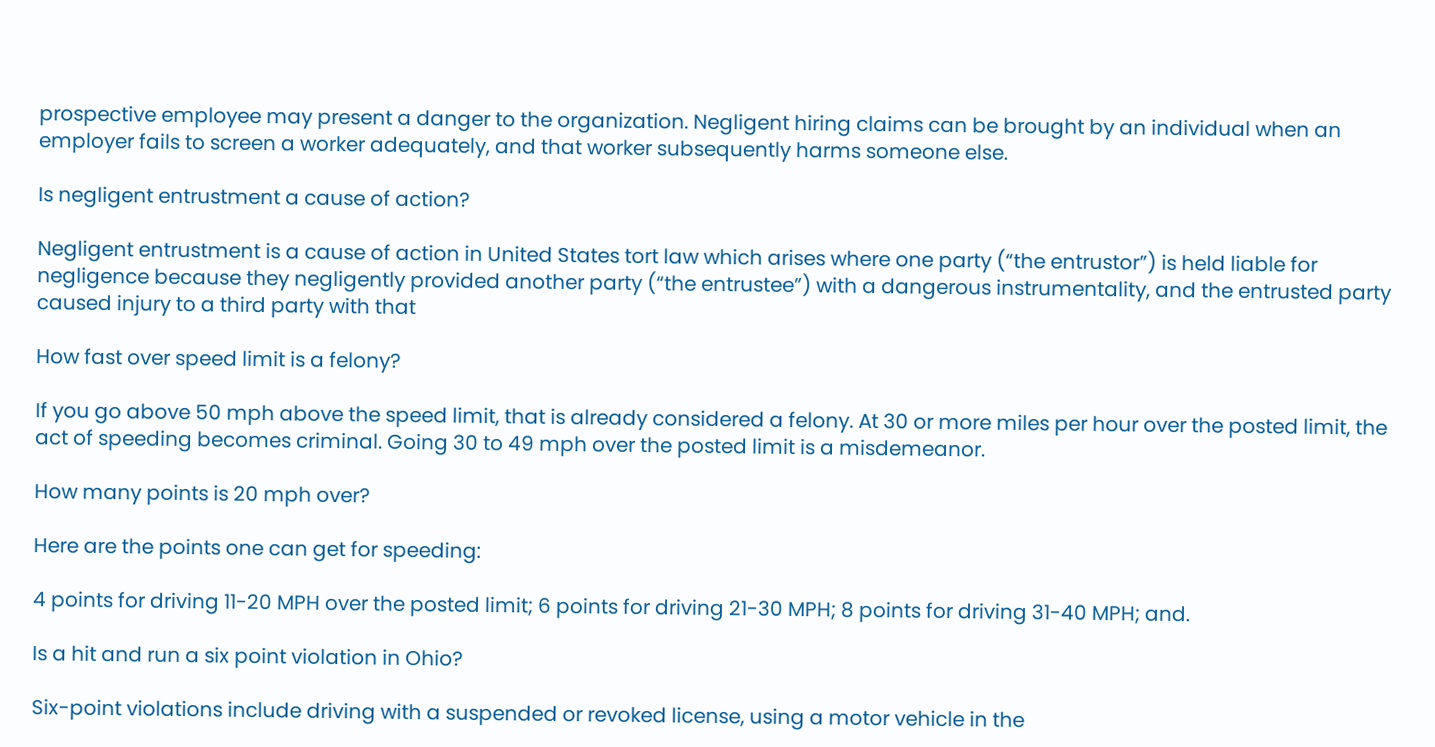prospective employee may present a danger to the organization. Negligent hiring claims can be brought by an individual when an employer fails to screen a worker adequately, and that worker subsequently harms someone else.

Is negligent entrustment a cause of action?

Negligent entrustment is a cause of action in United States tort law which arises where one party (“the entrustor”) is held liable for negligence because they negligently provided another party (“the entrustee”) with a dangerous instrumentality, and the entrusted party caused injury to a third party with that

How fast over speed limit is a felony?

If you go above 50 mph above the speed limit, that is already considered a felony. At 30 or more miles per hour over the posted limit, the act of speeding becomes criminal. Going 30 to 49 mph over the posted limit is a misdemeanor.

How many points is 20 mph over?

Here are the points one can get for speeding:

4 points for driving 11-20 MPH over the posted limit; 6 points for driving 21-30 MPH; 8 points for driving 31-40 MPH; and.

Is a hit and run a six point violation in Ohio?

Six-point violations include driving with a suspended or revoked license, using a motor vehicle in the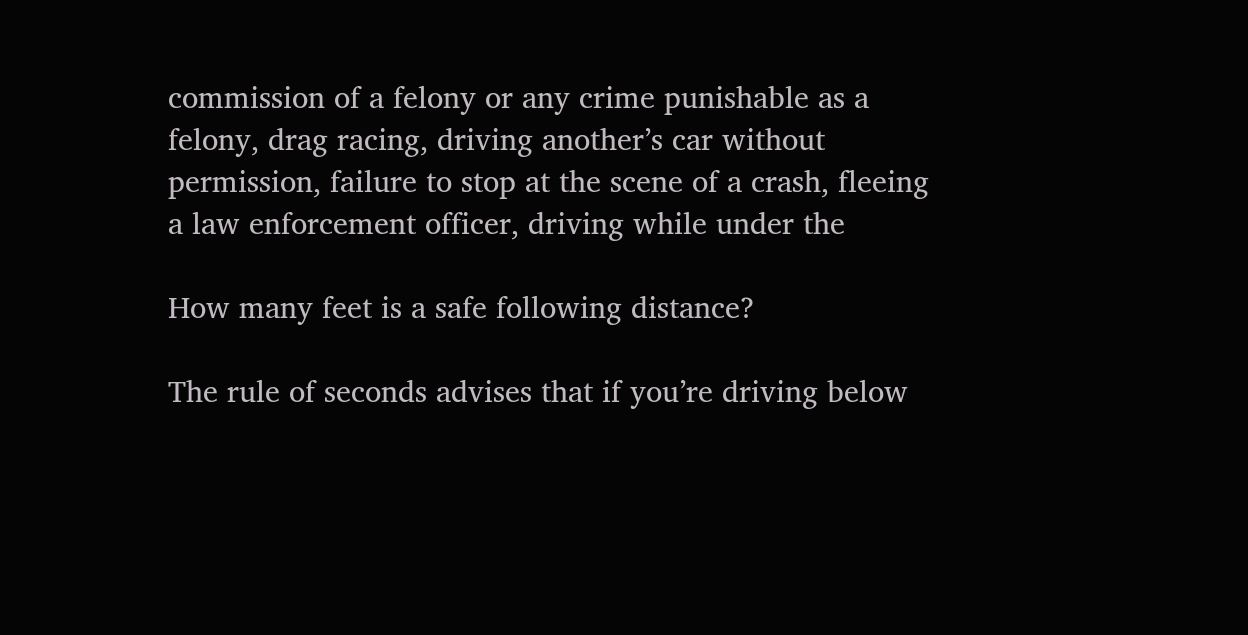commission of a felony or any crime punishable as a felony, drag racing, driving another’s car without permission, failure to stop at the scene of a crash, fleeing a law enforcement officer, driving while under the

How many feet is a safe following distance?

The rule of seconds advises that if you’re driving below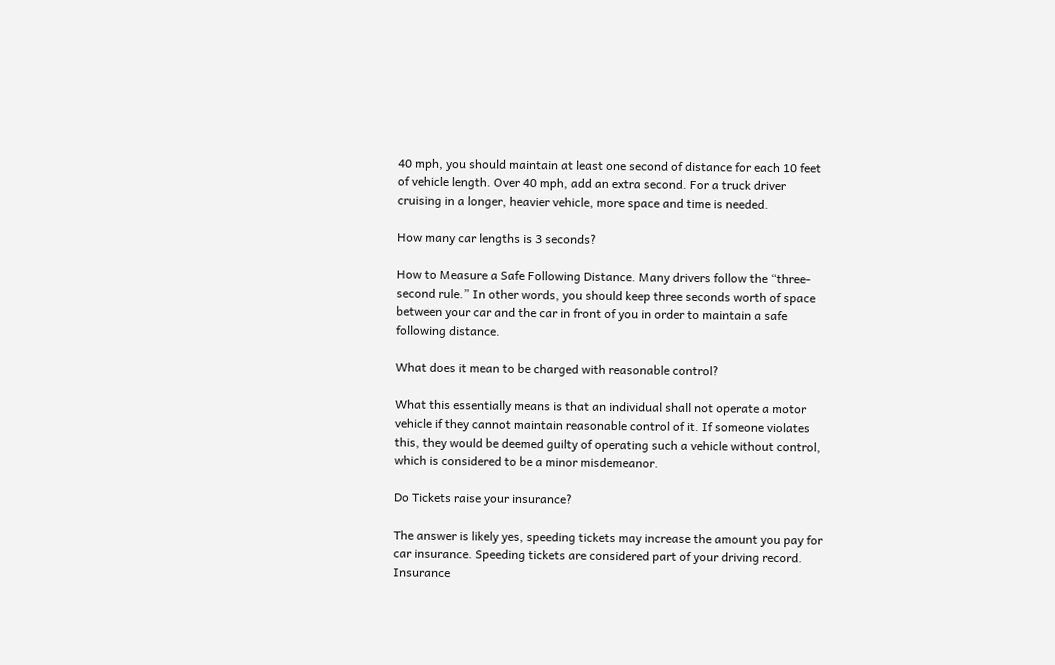40 mph, you should maintain at least one second of distance for each 10 feet of vehicle length. Over 40 mph, add an extra second. For a truck driver cruising in a longer, heavier vehicle, more space and time is needed.

How many car lengths is 3 seconds?

How to Measure a Safe Following Distance. Many drivers follow the “three-second rule.” In other words, you should keep three seconds worth of space between your car and the car in front of you in order to maintain a safe following distance.

What does it mean to be charged with reasonable control?

What this essentially means is that an individual shall not operate a motor vehicle if they cannot maintain reasonable control of it. If someone violates this, they would be deemed guilty of operating such a vehicle without control, which is considered to be a minor misdemeanor.

Do Tickets raise your insurance?

The answer is likely yes, speeding tickets may increase the amount you pay for car insurance. Speeding tickets are considered part of your driving record. Insurance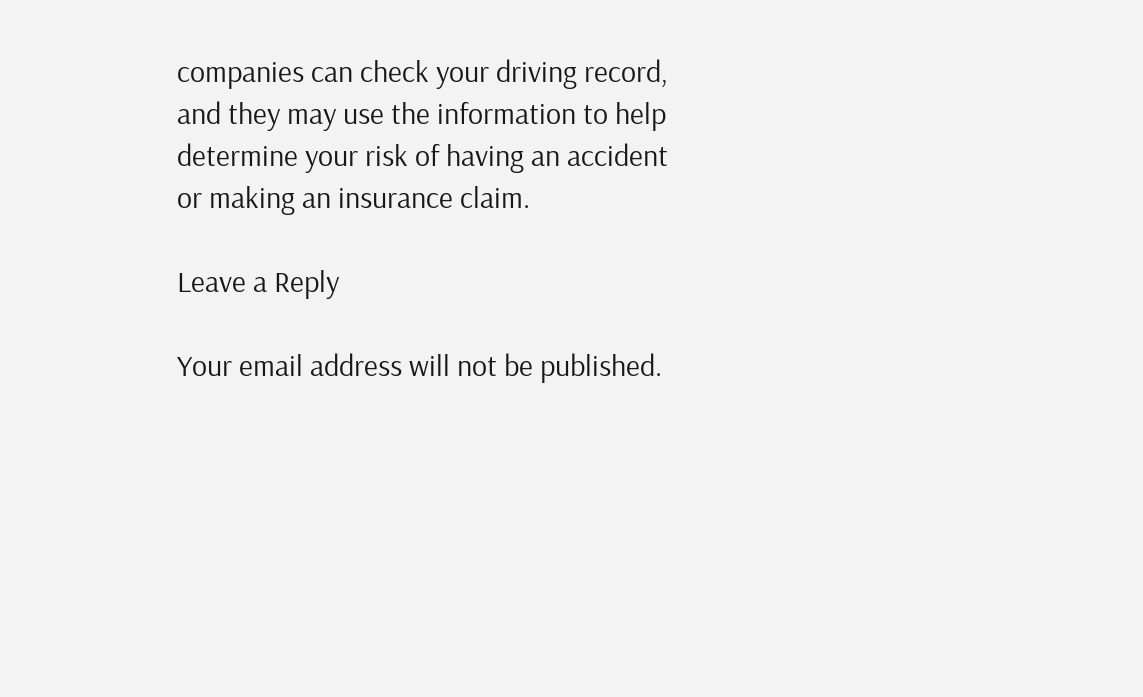companies can check your driving record, and they may use the information to help determine your risk of having an accident or making an insurance claim.

Leave a Reply

Your email address will not be published.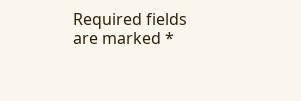Required fields are marked *